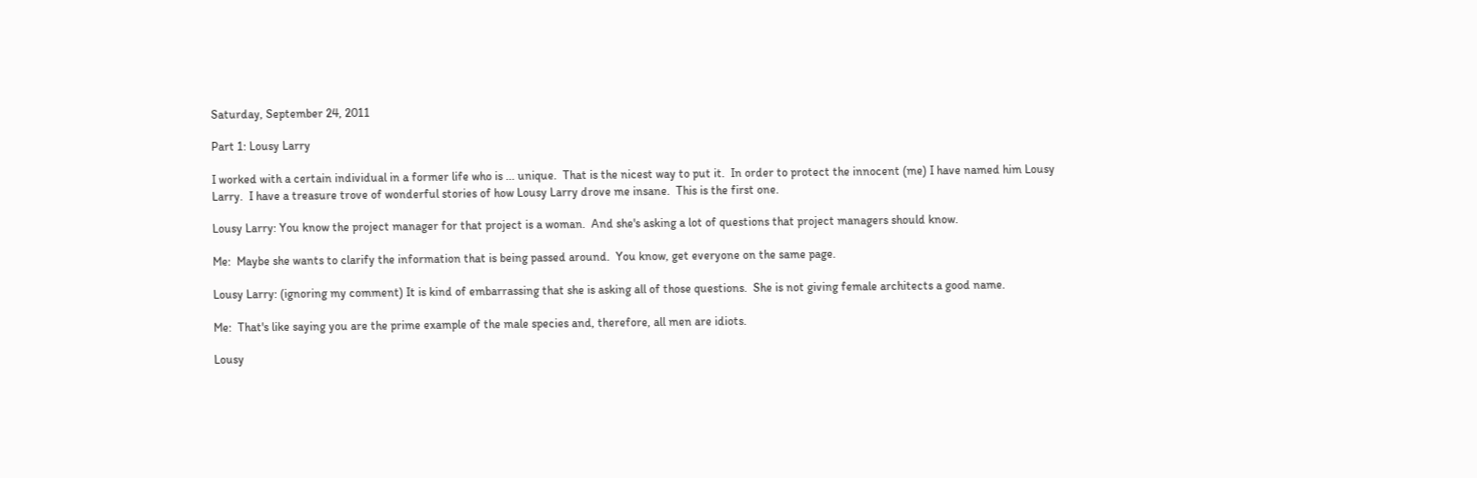Saturday, September 24, 2011

Part 1: Lousy Larry

I worked with a certain individual in a former life who is ... unique.  That is the nicest way to put it.  In order to protect the innocent (me) I have named him Lousy Larry.  I have a treasure trove of wonderful stories of how Lousy Larry drove me insane.  This is the first one.

Lousy Larry: You know the project manager for that project is a woman.  And she's asking a lot of questions that project managers should know.

Me:  Maybe she wants to clarify the information that is being passed around.  You know, get everyone on the same page.

Lousy Larry: (ignoring my comment) It is kind of embarrassing that she is asking all of those questions.  She is not giving female architects a good name.

Me:  That's like saying you are the prime example of the male species and, therefore, all men are idiots.

Lousy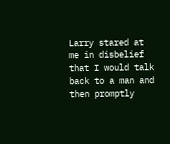Larry stared at me in disbelief that I would talk back to a man and then promptly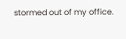stormed out of my office.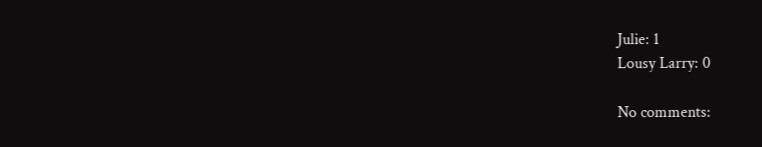Julie: 1
Lousy Larry: 0

No comments: